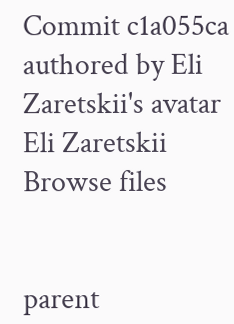Commit c1a055ca authored by Eli Zaretskii's avatar Eli Zaretskii
Browse files


parent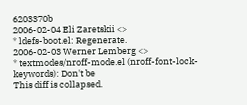6203370b
2006-02-04 Eli Zaretskii <>
* ldefs-boot.el: Regenerate.
2006-02-03 Werner Lemberg <>
* textmodes/nroff-mode.el (nroff-font-lock-keywords): Don't be
This diff is collapsed.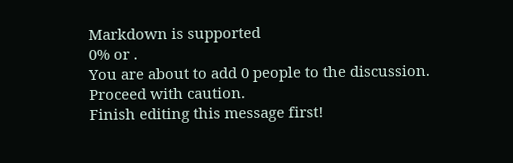Markdown is supported
0% or .
You are about to add 0 people to the discussion. Proceed with caution.
Finish editing this message first!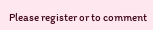Please register or to comment